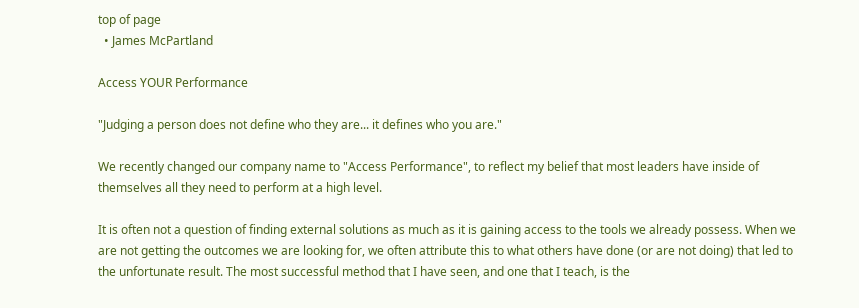top of page
  • James McPartland

Access YOUR Performance

"Judging a person does not define who they are... it defines who you are."

We recently changed our company name to "Access Performance", to reflect my belief that most leaders have inside of themselves all they need to perform at a high level.

It is often not a question of finding external solutions as much as it is gaining access to the tools we already possess. When we are not getting the outcomes we are looking for, we often attribute this to what others have done (or are not doing) that led to the unfortunate result. The most successful method that I have seen, and one that I teach, is the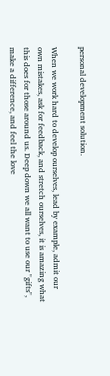personal development solution.

When we work hard to develop ourselves, lead by example, admit our own mistakes, ask for feedback, and stretch ourselves, it is amazing what this does for those around us. Deep down we all want to use our "gifts", make a difference, and feel the love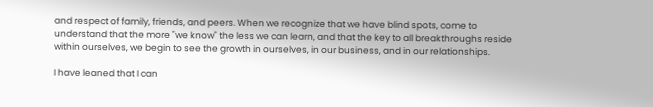and respect of family, friends, and peers. When we recognize that we have blind spots, come to understand that the more "we know" the less we can learn, and that the key to all breakthroughs reside within ourselves, we begin to see the growth in ourselves, in our business, and in our relationships.

I have leaned that I can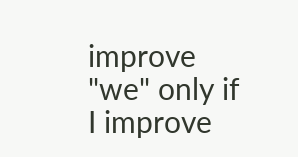improve "we" only if I improve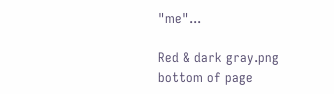"me"...

Red & dark gray.png
bottom of page